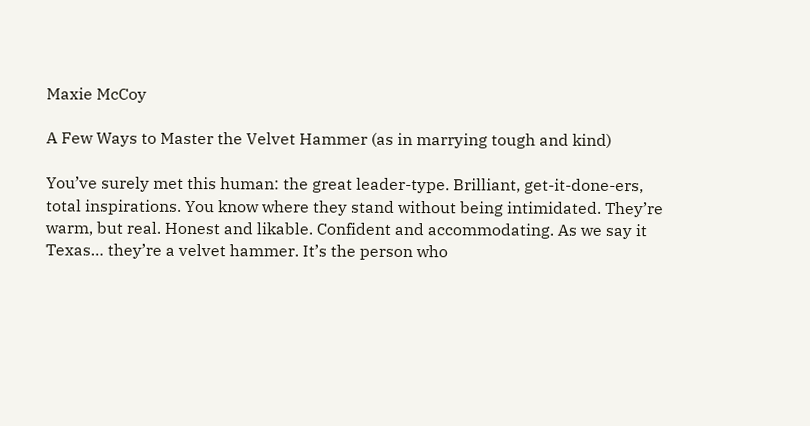Maxie McCoy

A Few Ways to Master the Velvet Hammer (as in marrying tough and kind)

You’ve surely met this human: the great leader-type. Brilliant, get-it-done-ers, total inspirations. You know where they stand without being intimidated. They’re warm, but real. Honest and likable. Confident and accommodating. As we say it Texas… they’re a velvet hammer. It’s the person who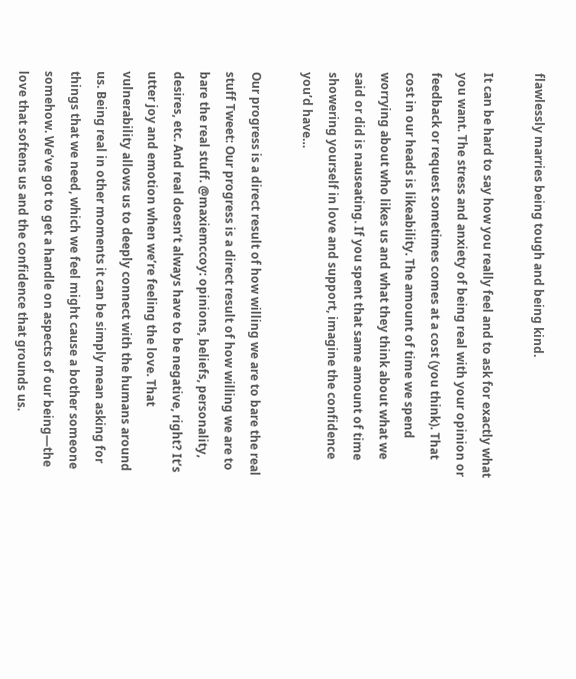flawlessly marries being tough and being kind.

It can be hard to say how you really feel and to ask for exactly what you want. The stress and anxiety of being real with your opinion or feedback or request sometimes comes at a cost (you think). That cost in our heads is likeability. The amount of time we spend worrying about who likes us and what they think about what we said or did is nauseating. If you spent that same amount of time showering yourself in love and support, imagine the confidence you’d have…

Our progress is a direct result of how willing we are to bare the real stuff Tweet: Our progress is a direct result of how willing we are to bare the real stuff. @maxiemccoy: opinions, beliefs, personality, desires, etc. And real doesn’t always have to be negative, right? It’s utter joy and emotion when we’re feeling the love. That vulnerability allows us to deeply connect with the humans around us. Being real in other moments it can be simply mean asking for things that we need, which we feel might cause a bother someone somehow. We’ve got to get a handle on aspects of our being—the love that softens us and the confidence that grounds us.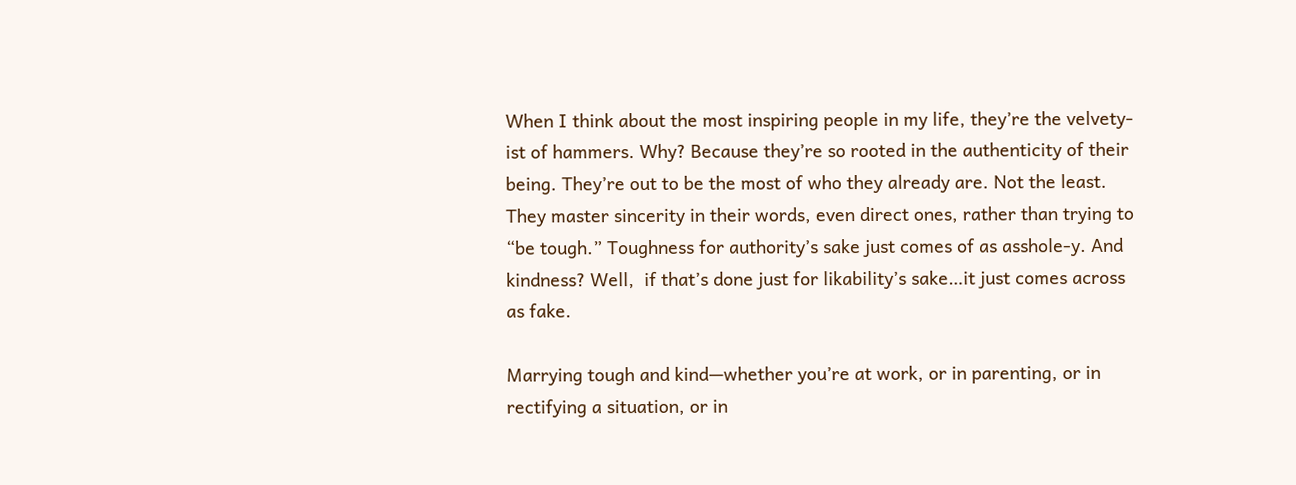When I think about the most inspiring people in my life, they’re the velvety-ist of hammers. Why? Because they’re so rooted in the authenticity of their being. They’re out to be the most of who they already are. Not the least. They master sincerity in their words, even direct ones, rather than trying to “be tough.” Toughness for authority’s sake just comes of as asshole-y. And kindness? Well,  if that’s done just for likability’s sake…it just comes across as fake.

Marrying tough and kind—whether you’re at work, or in parenting, or in rectifying a situation, or in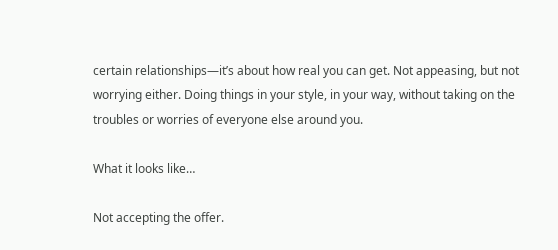certain relationships—it’s about how real you can get. Not appeasing, but not worrying either. Doing things in your style, in your way, without taking on the troubles or worries of everyone else around you.

What it looks like…

Not accepting the offer.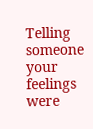Telling someone your feelings were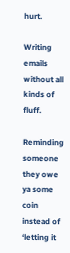hurt.

Writing emails without all kinds of fluff.

Reminding someone they owe ya some coin instead of ‘letting it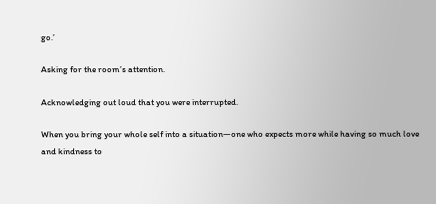go.’

Asking for the room’s attention.

Acknowledging out loud that you were interrupted.

When you bring your whole self into a situation—one who expects more while having so much love and kindness to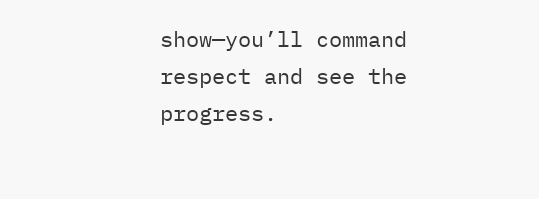show—you’ll command respect and see the progress.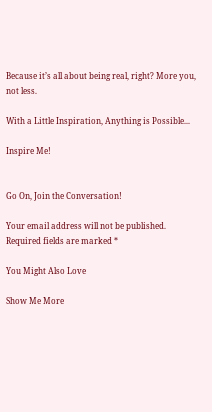Because it’s all about being real, right? More you, not less.

With a Little Inspiration, Anything is Possible...

Inspire Me!


Go On, Join the Conversation!

Your email address will not be published. Required fields are marked *

You Might Also Love

Show Me More